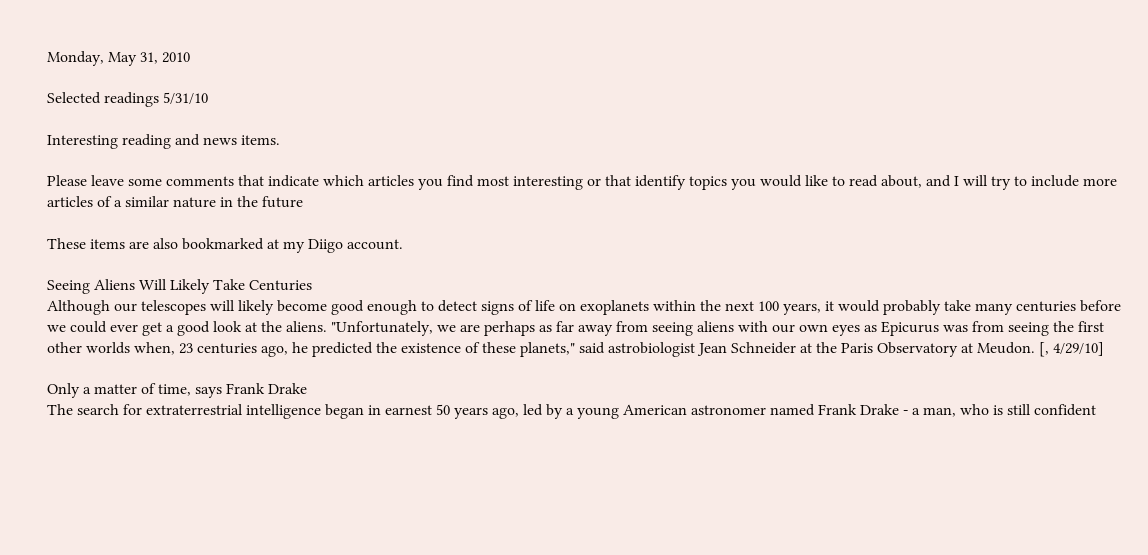Monday, May 31, 2010

Selected readings 5/31/10

Interesting reading and news items.

Please leave some comments that indicate which articles you find most interesting or that identify topics you would like to read about, and I will try to include more articles of a similar nature in the future

These items are also bookmarked at my Diigo account.

Seeing Aliens Will Likely Take Centuries
Although our telescopes will likely become good enough to detect signs of life on exoplanets within the next 100 years, it would probably take many centuries before we could ever get a good look at the aliens. "Unfortunately, we are perhaps as far away from seeing aliens with our own eyes as Epicurus was from seeing the first other worlds when, 23 centuries ago, he predicted the existence of these planets," said astrobiologist Jean Schneider at the Paris Observatory at Meudon. [, 4/29/10]

Only a matter of time, says Frank Drake
The search for extraterrestrial intelligence began in earnest 50 years ago, led by a young American astronomer named Frank Drake - a man, who is still confident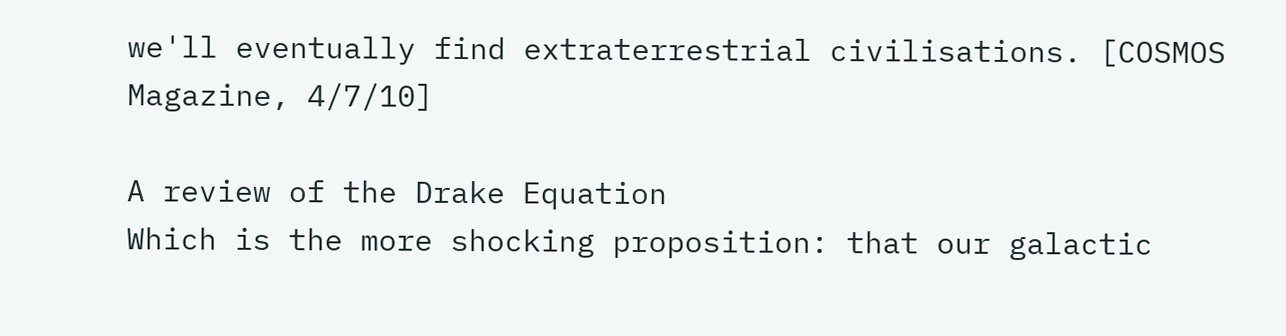we'll eventually find extraterrestrial civilisations. [COSMOS Magazine, 4/7/10]

A review of the Drake Equation
Which is the more shocking proposition: that our galactic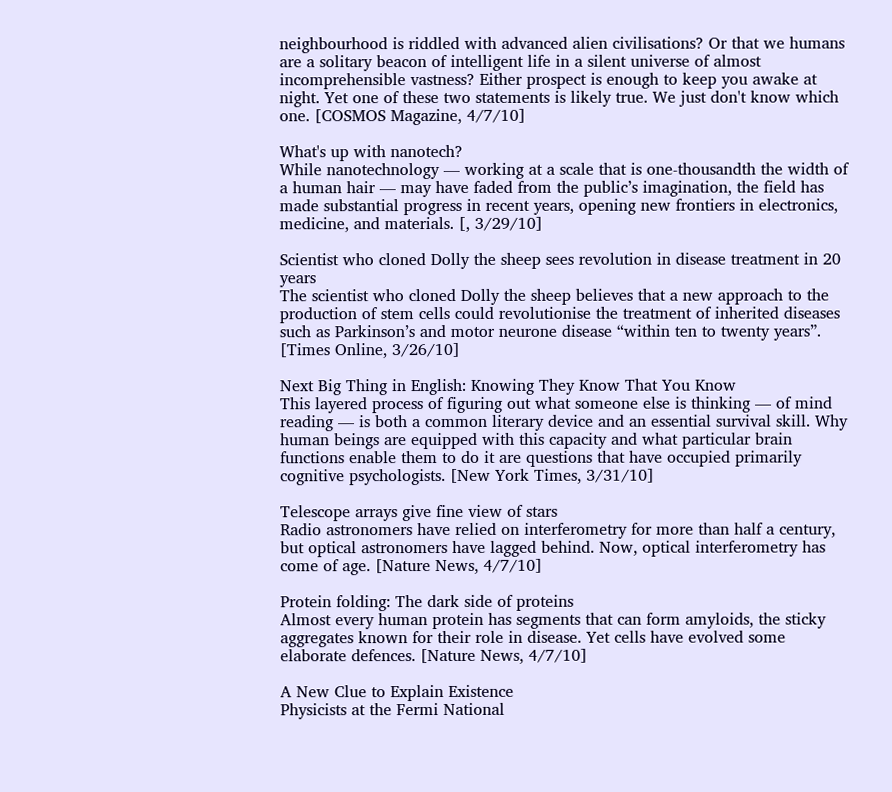neighbourhood is riddled with advanced alien civilisations? Or that we humans are a solitary beacon of intelligent life in a silent universe of almost incomprehensible vastness? Either prospect is enough to keep you awake at night. Yet one of these two statements is likely true. We just don't know which one. [COSMOS Magazine, 4/7/10]

What's up with nanotech?
While nanotechnology — working at a scale that is one-thousandth the width of a human hair — may have faded from the public’s imagination, the field has made substantial progress in recent years, opening new frontiers in electronics, medicine, and materials. [, 3/29/10]

Scientist who cloned Dolly the sheep sees revolution in disease treatment in 20 years
The scientist who cloned Dolly the sheep believes that a new approach to the production of stem cells could revolutionise the treatment of inherited diseases such as Parkinson’s and motor neurone disease “within ten to twenty years”. [Times Online, 3/26/10]

Next Big Thing in English: Knowing They Know That You Know
This layered process of figuring out what someone else is thinking — of mind reading — is both a common literary device and an essential survival skill. Why human beings are equipped with this capacity and what particular brain functions enable them to do it are questions that have occupied primarily cognitive psychologists. [New York Times, 3/31/10]

Telescope arrays give fine view of stars
Radio astronomers have relied on interferometry for more than half a century, but optical astronomers have lagged behind. Now, optical interferometry has come of age. [Nature News, 4/7/10]

Protein folding: The dark side of proteins
Almost every human protein has segments that can form amyloids, the sticky aggregates known for their role in disease. Yet cells have evolved some elaborate defences. [Nature News, 4/7/10]

A New Clue to Explain Existence
Physicists at the Fermi National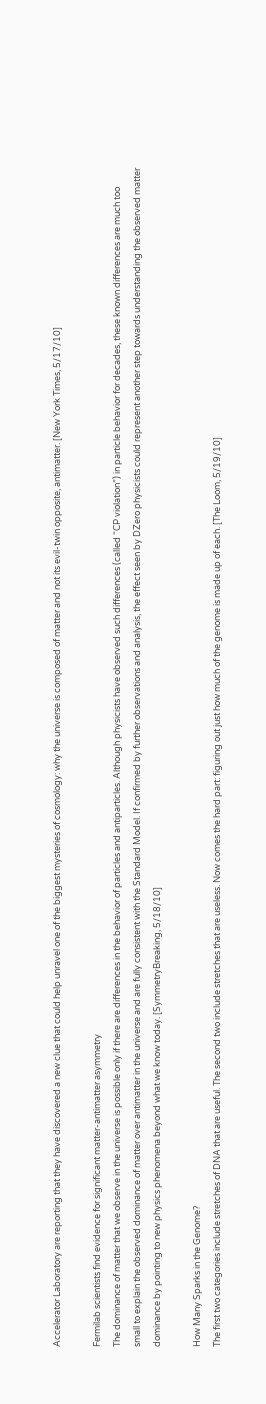Accelerator Laboratory are reporting that they have discovered a new clue that could help unravel one of the biggest mysteries of cosmology: why the universe is composed of matter and not its evil-twin opposite, antimatter. [New York Times, 5/17/10]

Fermilab scientists find evidence for significant matter-antimatter asymmetry
The dominance of matter that we observe in the universe is possible only if there are differences in the behavior of particles and antiparticles. Although physicists have observed such differences (called “CP violation”) in particle behavior for decades, these known differences are much too small to explain the observed dominance of matter over antimatter in the universe and are fully consistent with the Standard Model. If confirmed by further observations and analysis, the effect seen by DZero physicists could represent another step towards understanding the observed matter dominance by pointing to new physics phenomena beyond what we know today. [SymmetryBreaking, 5/18/10]

How Many Sparks in the Genome?
The first two categories include stretches of DNA that are useful. The second two include stretches that are useless. Now comes the hard part: figuring out just how much of the genome is made up of each. [The Loom, 5/19/10]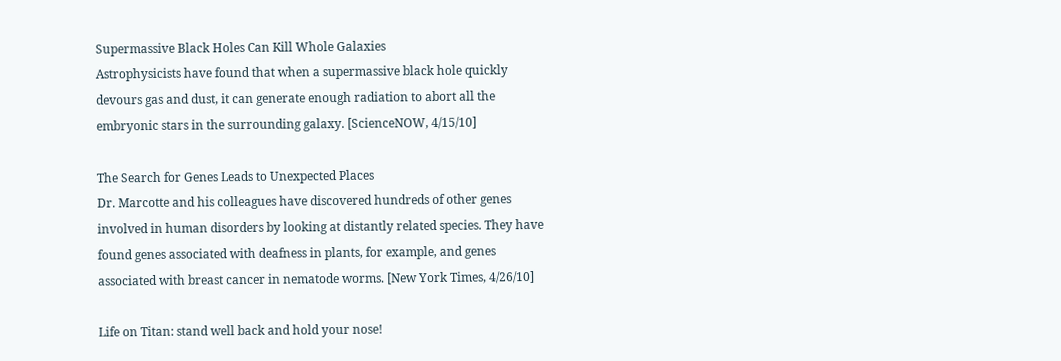Supermassive Black Holes Can Kill Whole Galaxies
Astrophysicists have found that when a supermassive black hole quickly devours gas and dust, it can generate enough radiation to abort all the embryonic stars in the surrounding galaxy. [ScienceNOW, 4/15/10]

The Search for Genes Leads to Unexpected Places
Dr. Marcotte and his colleagues have discovered hundreds of other genes involved in human disorders by looking at distantly related species. They have found genes associated with deafness in plants, for example, and genes associated with breast cancer in nematode worms. [New York Times, 4/26/10]

Life on Titan: stand well back and hold your nose!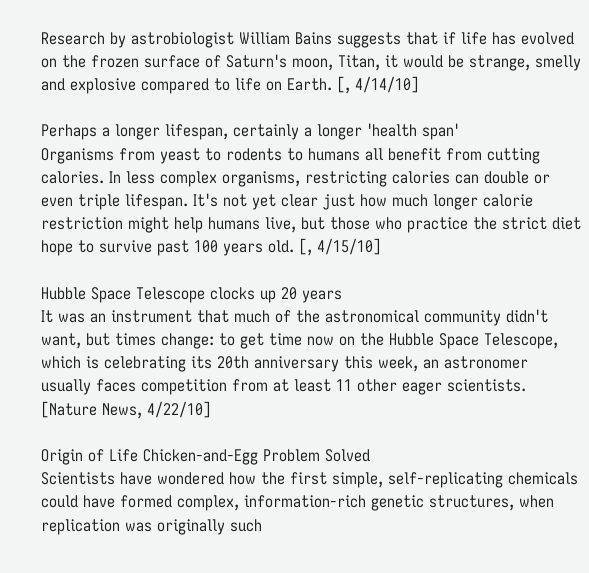Research by astrobiologist William Bains suggests that if life has evolved on the frozen surface of Saturn's moon, Titan, it would be strange, smelly and explosive compared to life on Earth. [, 4/14/10]

Perhaps a longer lifespan, certainly a longer 'health span'
Organisms from yeast to rodents to humans all benefit from cutting calories. In less complex organisms, restricting calories can double or even triple lifespan. It's not yet clear just how much longer calorie restriction might help humans live, but those who practice the strict diet hope to survive past 100 years old. [, 4/15/10]

Hubble Space Telescope clocks up 20 years
It was an instrument that much of the astronomical community didn't want, but times change: to get time now on the Hubble Space Telescope, which is celebrating its 20th anniversary this week, an astronomer usually faces competition from at least 11 other eager scientists. [Nature News, 4/22/10]

Origin of Life Chicken-and-Egg Problem Solved
Scientists have wondered how the first simple, self-replicating chemicals could have formed complex, information-rich genetic structures, when replication was originally such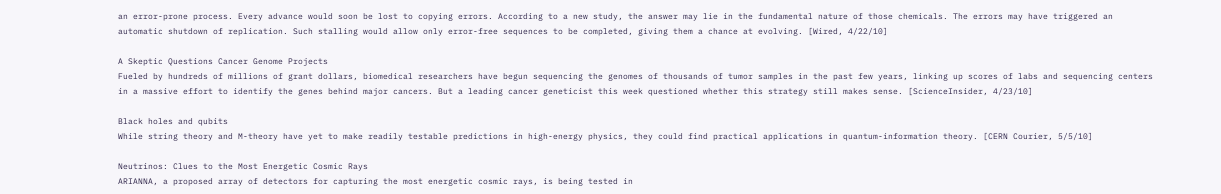an error-prone process. Every advance would soon be lost to copying errors. According to a new study, the answer may lie in the fundamental nature of those chemicals. The errors may have triggered an automatic shutdown of replication. Such stalling would allow only error-free sequences to be completed, giving them a chance at evolving. [Wired, 4/22/10]

A Skeptic Questions Cancer Genome Projects
Fueled by hundreds of millions of grant dollars, biomedical researchers have begun sequencing the genomes of thousands of tumor samples in the past few years, linking up scores of labs and sequencing centers in a massive effort to identify the genes behind major cancers. But a leading cancer geneticist this week questioned whether this strategy still makes sense. [ScienceInsider, 4/23/10]

Black holes and qubits
While string theory and M-theory have yet to make readily testable predictions in high-energy physics, they could find practical applications in quantum-information theory. [CERN Courier, 5/5/10]

Neutrinos: Clues to the Most Energetic Cosmic Rays
ARIANNA, a proposed array of detectors for capturing the most energetic cosmic rays, is being tested in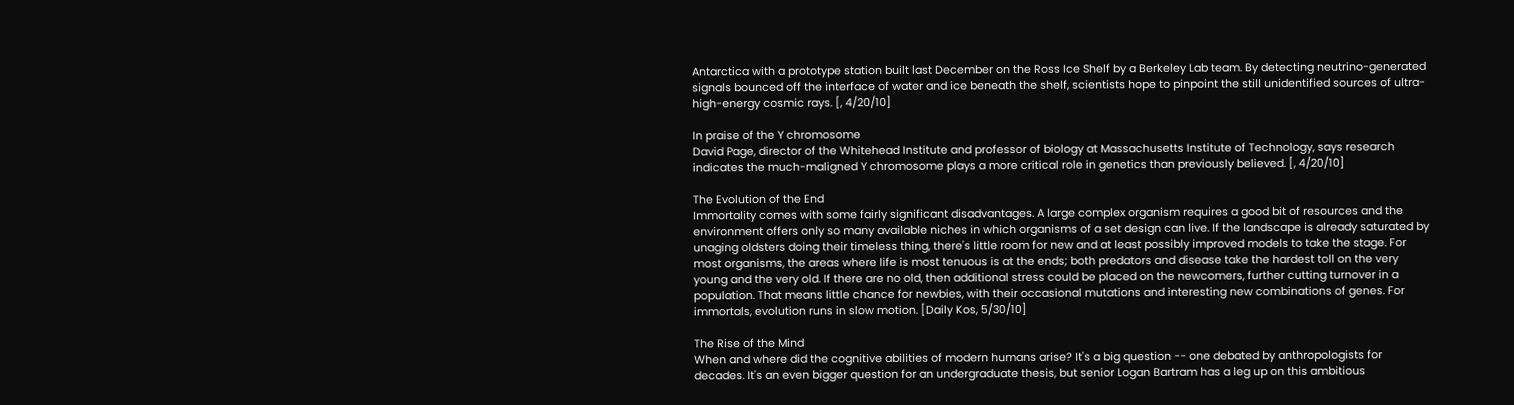Antarctica with a prototype station built last December on the Ross Ice Shelf by a Berkeley Lab team. By detecting neutrino-generated signals bounced off the interface of water and ice beneath the shelf, scientists hope to pinpoint the still unidentified sources of ultra-high-energy cosmic rays. [, 4/20/10]

In praise of the Y chromosome
David Page, director of the Whitehead Institute and professor of biology at Massachusetts Institute of Technology, says research indicates the much-maligned Y chromosome plays a more critical role in genetics than previously believed. [, 4/20/10]

The Evolution of the End
Immortality comes with some fairly significant disadvantages. A large complex organism requires a good bit of resources and the environment offers only so many available niches in which organisms of a set design can live. If the landscape is already saturated by unaging oldsters doing their timeless thing, there's little room for new and at least possibly improved models to take the stage. For most organisms, the areas where life is most tenuous is at the ends; both predators and disease take the hardest toll on the very young and the very old. If there are no old, then additional stress could be placed on the newcomers, further cutting turnover in a population. That means little chance for newbies, with their occasional mutations and interesting new combinations of genes. For immortals, evolution runs in slow motion. [Daily Kos, 5/30/10]

The Rise of the Mind
When and where did the cognitive abilities of modern humans arise? It's a big question -- one debated by anthropologists for decades. It's an even bigger question for an undergraduate thesis, but senior Logan Bartram has a leg up on this ambitious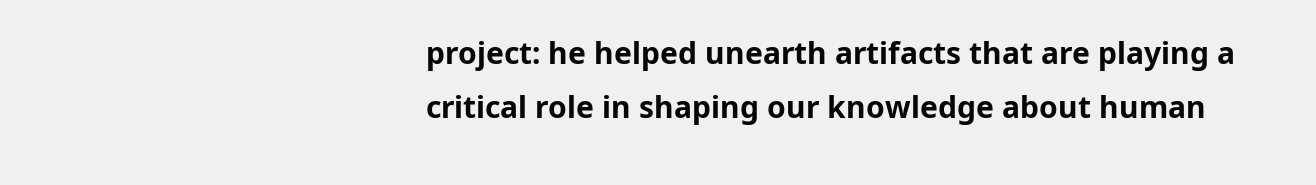project: he helped unearth artifacts that are playing a critical role in shaping our knowledge about human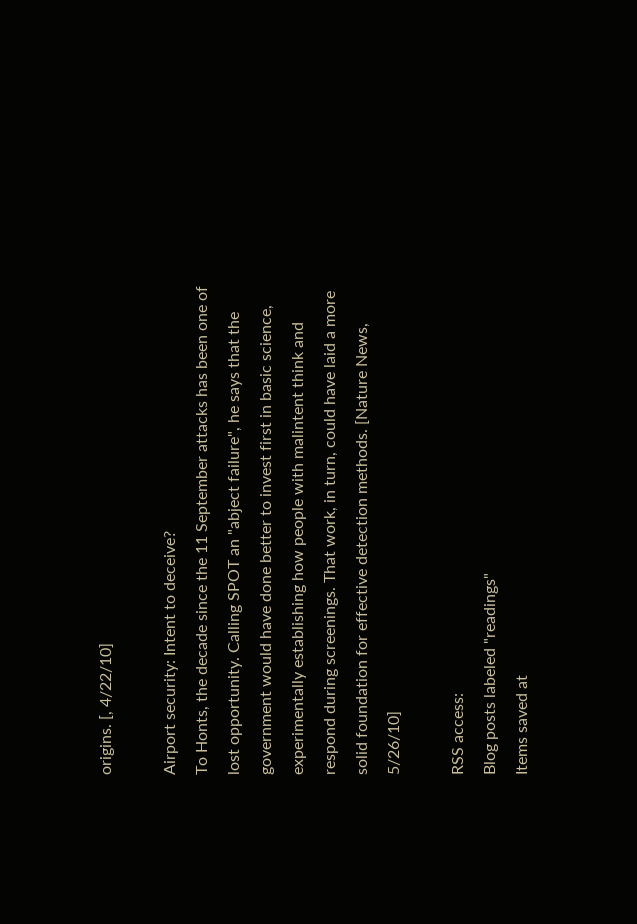origins. [, 4/22/10]

Airport security: Intent to deceive?
To Honts, the decade since the 11 September attacks has been one of lost opportunity. Calling SPOT an "abject failure", he says that the government would have done better to invest first in basic science, experimentally establishing how people with malintent think and respond during screenings. That work, in turn, could have laid a more solid foundation for effective detection methods. [Nature News, 5/26/10]

RSS access:
Blog posts labeled "readings"
Items saved at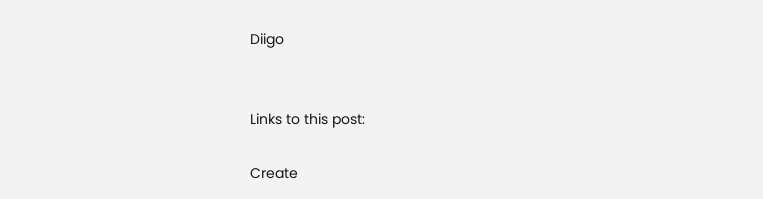Diigo


Links to this post:

Create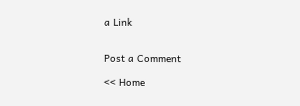a Link


Post a Comment

<< Home